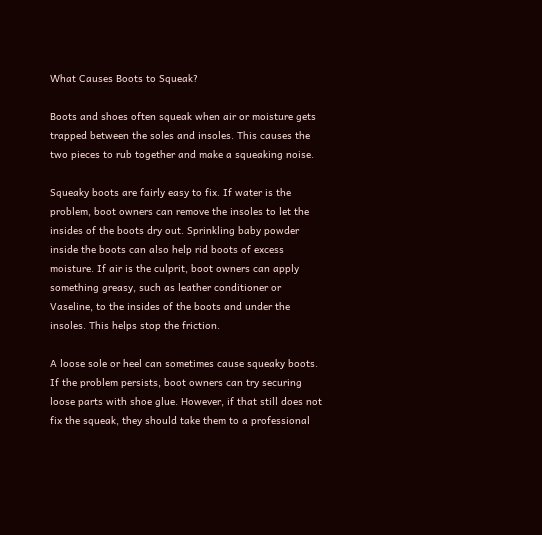What Causes Boots to Squeak?

Boots and shoes often squeak when air or moisture gets trapped between the soles and insoles. This causes the two pieces to rub together and make a squeaking noise.

Squeaky boots are fairly easy to fix. If water is the problem, boot owners can remove the insoles to let the insides of the boots dry out. Sprinkling baby powder inside the boots can also help rid boots of excess moisture. If air is the culprit, boot owners can apply something greasy, such as leather conditioner or Vaseline, to the insides of the boots and under the insoles. This helps stop the friction.

A loose sole or heel can sometimes cause squeaky boots. If the problem persists, boot owners can try securing loose parts with shoe glue. However, if that still does not fix the squeak, they should take them to a professional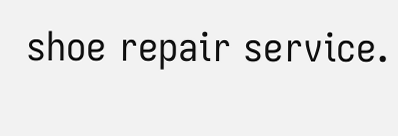shoe repair service.